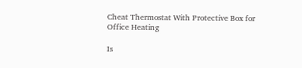Cheat Thermostat With Protective Box for Office Heating

Is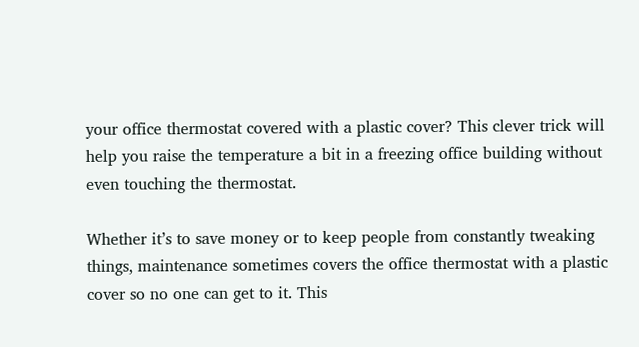your office thermostat covered with a plastic cover? This clever trick will help you raise the temperature a bit in a freezing office building without even touching the thermostat.

Whether it’s to save money or to keep people from constantly tweaking things, maintenance sometimes covers the office thermostat with a plastic cover so no one can get to it. This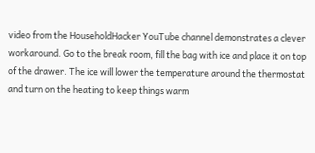video from the HouseholdHacker YouTube channel demonstrates a clever workaround. Go to the break room, fill the bag with ice and place it on top of the drawer. The ice will lower the temperature around the thermostat and turn on the heating to keep things warm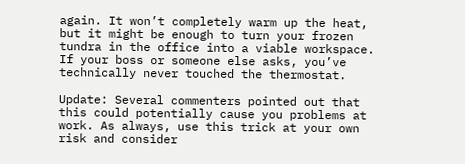again. It won’t completely warm up the heat, but it might be enough to turn your frozen tundra in the office into a viable workspace. If your boss or someone else asks, you’ve technically never touched the thermostat.

Update: Several commenters pointed out that this could potentially cause you problems at work. As always, use this trick at your own risk and consider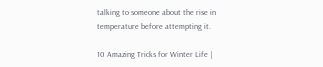talking to someone about the rise in temperature before attempting it.

10 Amazing Tricks for Winter Life |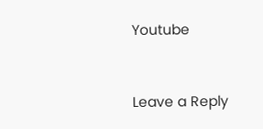Youtube


Leave a Reply